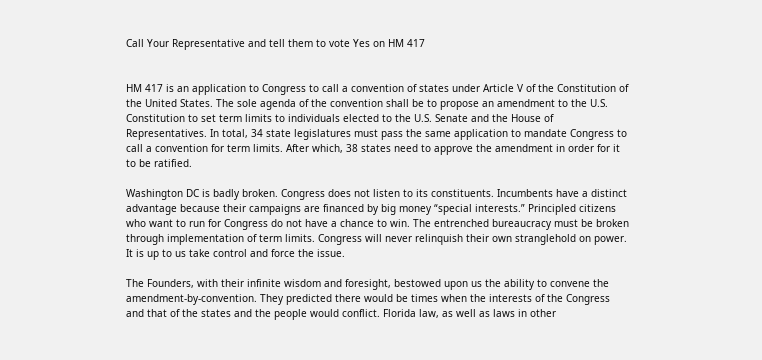Call Your Representative and tell them to vote Yes on HM 417


HM 417 is an application to Congress to call a convention of states under Article V of the Constitution of the United States. The sole agenda of the convention shall be to propose an amendment to the U.S. Constitution to set term limits to individuals elected to the U.S. Senate and the House of Representatives. In total, 34 state legislatures must pass the same application to mandate Congress to call a convention for term limits. After which, 38 states need to approve the amendment in order for it to be ratified.

Washington DC is badly broken. Congress does not listen to its constituents. Incumbents have a distinct advantage because their campaigns are financed by big money “special interests.” Principled citizens who want to run for Congress do not have a chance to win. The entrenched bureaucracy must be broken through implementation of term limits. Congress will never relinquish their own stranglehold on power. It is up to us take control and force the issue.

The Founders, with their infinite wisdom and foresight, bestowed upon us the ability to convene the amendment-by-convention. They predicted there would be times when the interests of the Congress and that of the states and the people would conflict. Florida law, as well as laws in other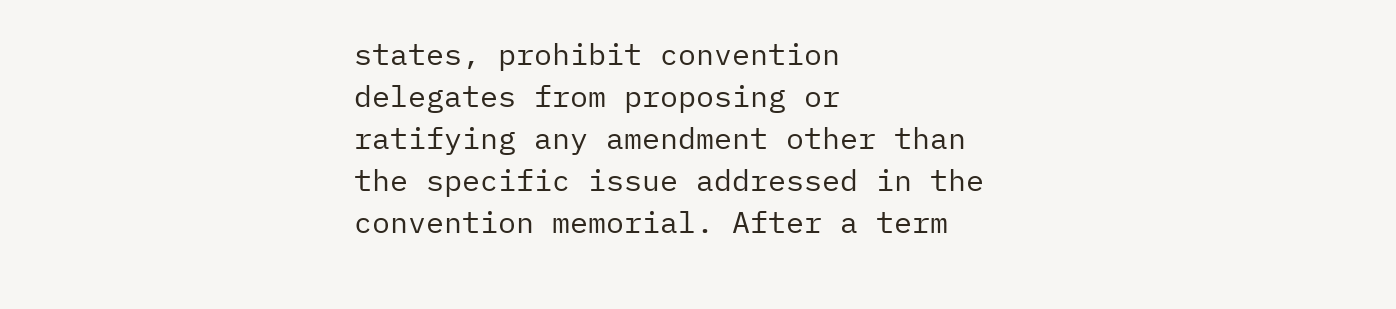states, prohibit convention delegates from proposing or ratifying any amendment other than the specific issue addressed in the convention memorial. After a term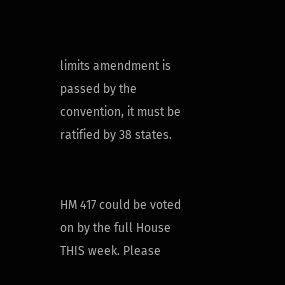limits amendment is passed by the convention, it must be ratified by 38 states.


HM 417 could be voted on by the full House THIS week. Please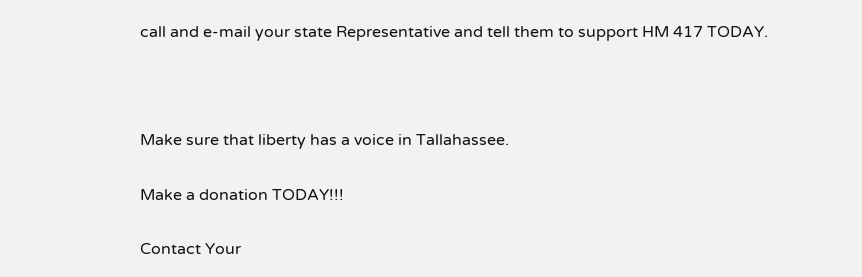call and e-mail your state Representative and tell them to support HM 417 TODAY.



Make sure that liberty has a voice in Tallahassee.

Make a donation TODAY!!!

Contact Your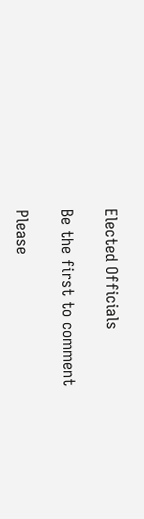Elected Officials

Be the first to comment

Please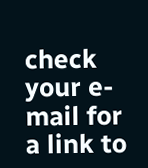check your e-mail for a link to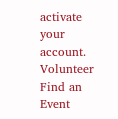activate your account.
Volunteer Find an Event